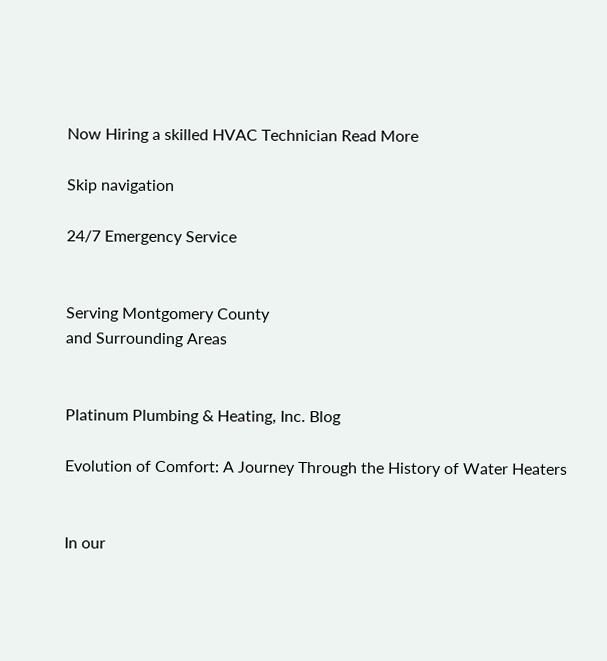Now Hiring a skilled HVAC Technician Read More

Skip navigation

24/7 Emergency Service


Serving Montgomery County
and Surrounding Areas


Platinum Plumbing & Heating, Inc. Blog

Evolution of Comfort: A Journey Through the History of Water Heaters


In our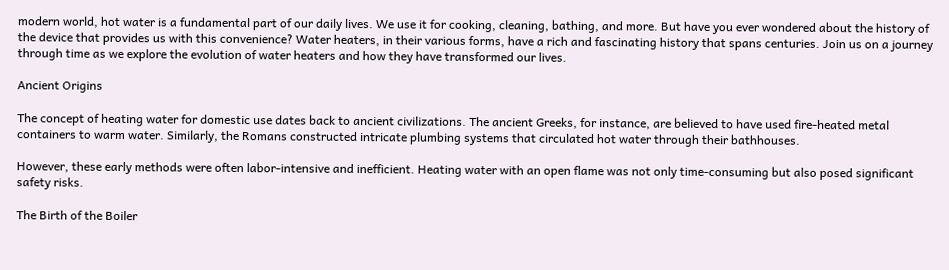modern world, hot water is a fundamental part of our daily lives. We use it for cooking, cleaning, bathing, and more. But have you ever wondered about the history of the device that provides us with this convenience? Water heaters, in their various forms, have a rich and fascinating history that spans centuries. Join us on a journey through time as we explore the evolution of water heaters and how they have transformed our lives.

Ancient Origins

The concept of heating water for domestic use dates back to ancient civilizations. The ancient Greeks, for instance, are believed to have used fire-heated metal containers to warm water. Similarly, the Romans constructed intricate plumbing systems that circulated hot water through their bathhouses.

However, these early methods were often labor-intensive and inefficient. Heating water with an open flame was not only time-consuming but also posed significant safety risks.

The Birth of the Boiler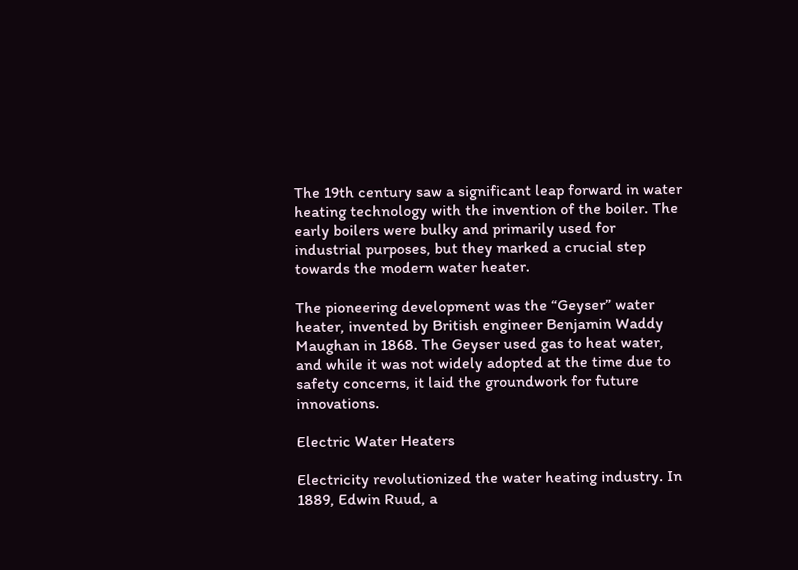The 19th century saw a significant leap forward in water heating technology with the invention of the boiler. The early boilers were bulky and primarily used for industrial purposes, but they marked a crucial step towards the modern water heater.

The pioneering development was the “Geyser” water heater, invented by British engineer Benjamin Waddy Maughan in 1868. The Geyser used gas to heat water, and while it was not widely adopted at the time due to safety concerns, it laid the groundwork for future innovations.

Electric Water Heaters

Electricity revolutionized the water heating industry. In 1889, Edwin Ruud, a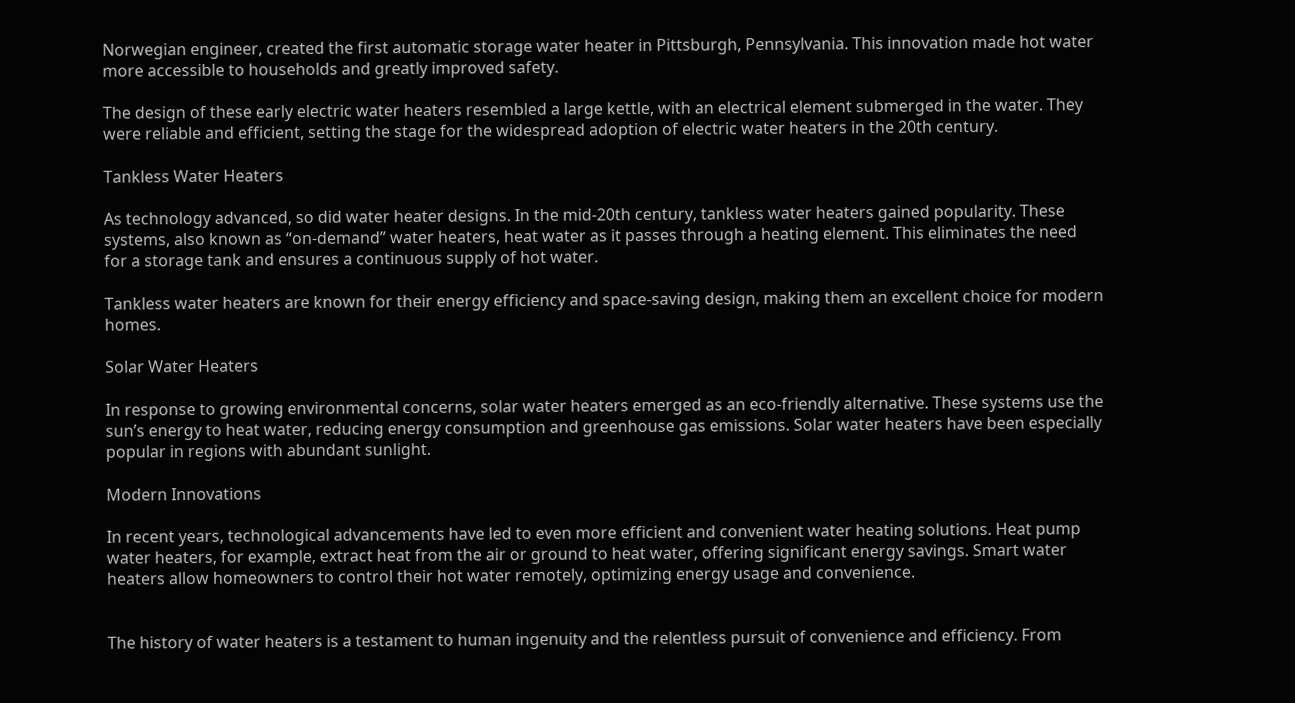Norwegian engineer, created the first automatic storage water heater in Pittsburgh, Pennsylvania. This innovation made hot water more accessible to households and greatly improved safety.

The design of these early electric water heaters resembled a large kettle, with an electrical element submerged in the water. They were reliable and efficient, setting the stage for the widespread adoption of electric water heaters in the 20th century.

Tankless Water Heaters

As technology advanced, so did water heater designs. In the mid-20th century, tankless water heaters gained popularity. These systems, also known as “on-demand” water heaters, heat water as it passes through a heating element. This eliminates the need for a storage tank and ensures a continuous supply of hot water.

Tankless water heaters are known for their energy efficiency and space-saving design, making them an excellent choice for modern homes.

Solar Water Heaters

In response to growing environmental concerns, solar water heaters emerged as an eco-friendly alternative. These systems use the sun’s energy to heat water, reducing energy consumption and greenhouse gas emissions. Solar water heaters have been especially popular in regions with abundant sunlight.

Modern Innovations

In recent years, technological advancements have led to even more efficient and convenient water heating solutions. Heat pump water heaters, for example, extract heat from the air or ground to heat water, offering significant energy savings. Smart water heaters allow homeowners to control their hot water remotely, optimizing energy usage and convenience.


The history of water heaters is a testament to human ingenuity and the relentless pursuit of convenience and efficiency. From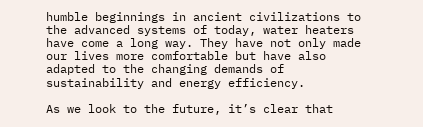humble beginnings in ancient civilizations to the advanced systems of today, water heaters have come a long way. They have not only made our lives more comfortable but have also adapted to the changing demands of sustainability and energy efficiency.

As we look to the future, it’s clear that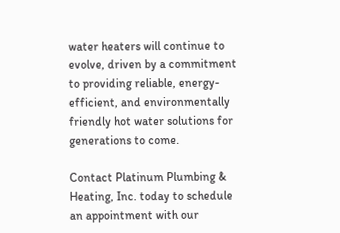water heaters will continue to evolve, driven by a commitment to providing reliable, energy-efficient, and environmentally friendly hot water solutions for generations to come.

Contact Platinum Plumbing & Heating, Inc. today to schedule an appointment with our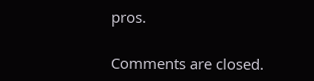pros.

Comments are closed.